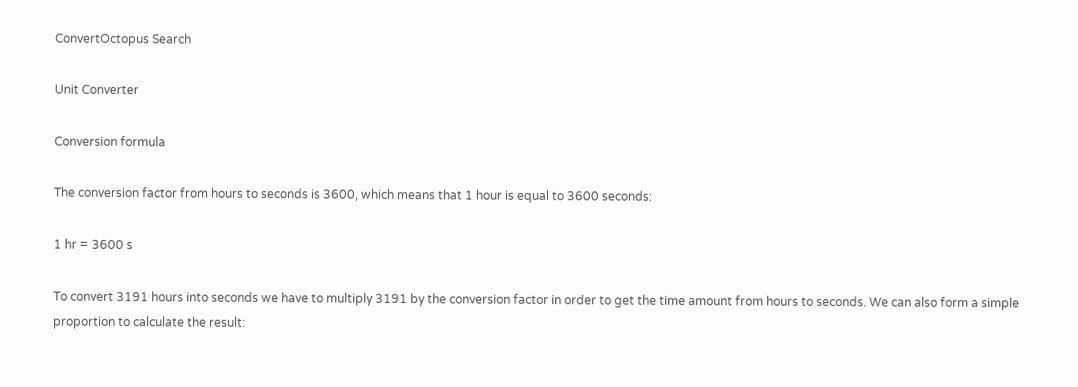ConvertOctopus Search

Unit Converter

Conversion formula

The conversion factor from hours to seconds is 3600, which means that 1 hour is equal to 3600 seconds:

1 hr = 3600 s

To convert 3191 hours into seconds we have to multiply 3191 by the conversion factor in order to get the time amount from hours to seconds. We can also form a simple proportion to calculate the result: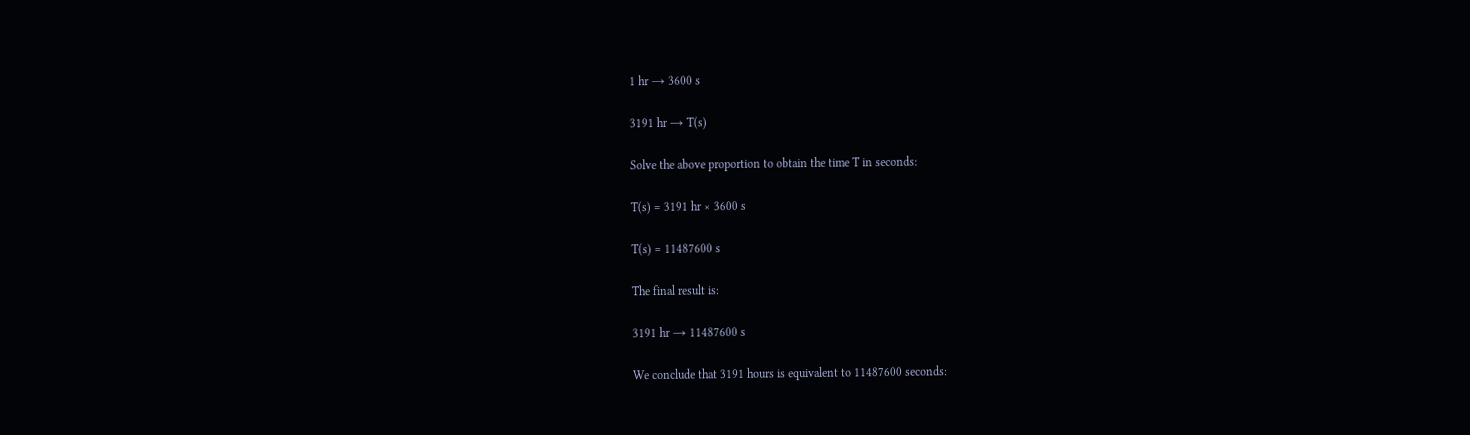1 hr → 3600 s

3191 hr → T(s)

Solve the above proportion to obtain the time T in seconds:

T(s) = 3191 hr × 3600 s

T(s) = 11487600 s

The final result is:

3191 hr → 11487600 s

We conclude that 3191 hours is equivalent to 11487600 seconds: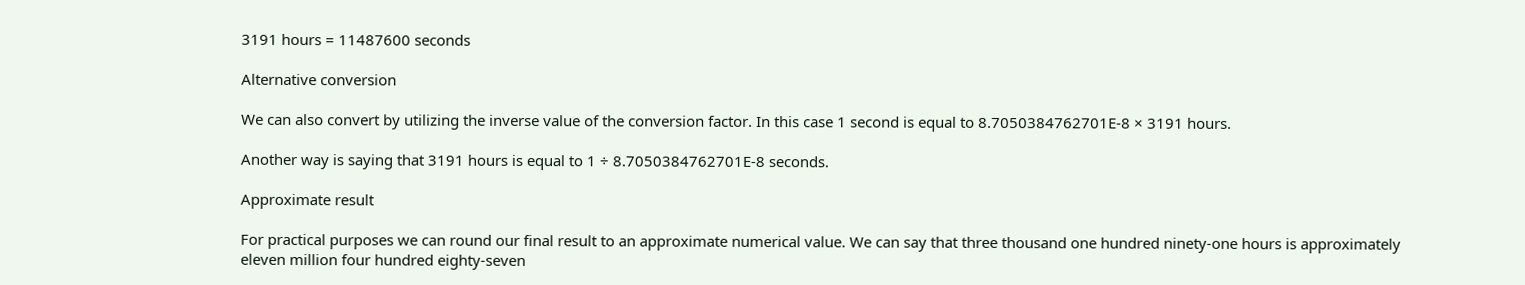3191 hours = 11487600 seconds

Alternative conversion

We can also convert by utilizing the inverse value of the conversion factor. In this case 1 second is equal to 8.7050384762701E-8 × 3191 hours.

Another way is saying that 3191 hours is equal to 1 ÷ 8.7050384762701E-8 seconds.

Approximate result

For practical purposes we can round our final result to an approximate numerical value. We can say that three thousand one hundred ninety-one hours is approximately eleven million four hundred eighty-seven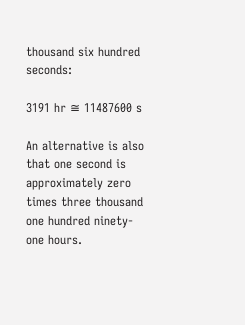thousand six hundred seconds:

3191 hr ≅ 11487600 s

An alternative is also that one second is approximately zero times three thousand one hundred ninety-one hours.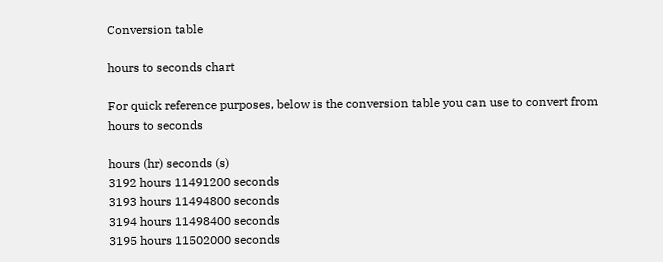Conversion table

hours to seconds chart

For quick reference purposes, below is the conversion table you can use to convert from hours to seconds

hours (hr) seconds (s)
3192 hours 11491200 seconds
3193 hours 11494800 seconds
3194 hours 11498400 seconds
3195 hours 11502000 seconds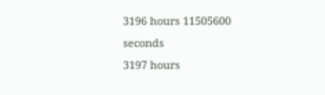3196 hours 11505600 seconds
3197 hours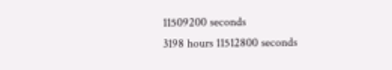11509200 seconds
3198 hours 11512800 seconds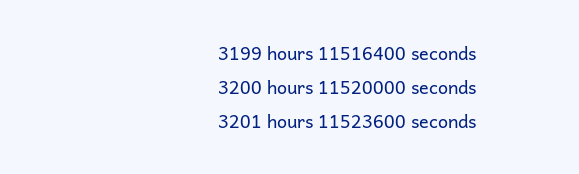3199 hours 11516400 seconds
3200 hours 11520000 seconds
3201 hours 11523600 seconds